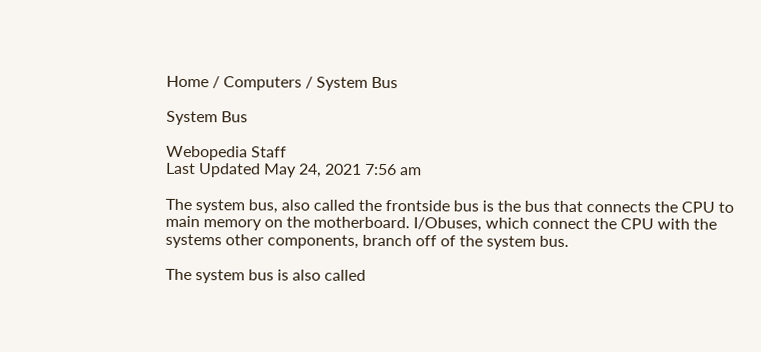Home / Computers / System Bus

System Bus

Webopedia Staff
Last Updated May 24, 2021 7:56 am

The system bus, also called the frontside bus is the bus that connects the CPU to main memory on the motherboard. I/Obuses, which connect the CPU with the systems other components, branch off of the system bus.

The system bus is also called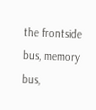the frontside bus, memory bus,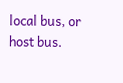local bus, or host bus.